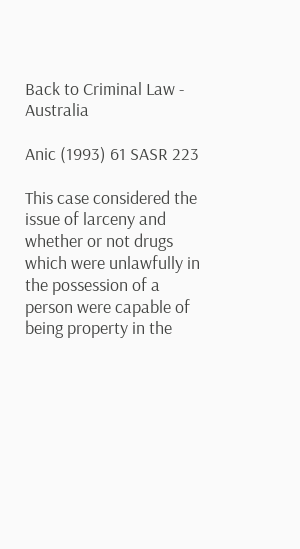Back to Criminal Law - Australia

Anic (1993) 61 SASR 223

This case considered the issue of larceny and whether or not drugs which were unlawfully in the possession of a person were capable of being property in the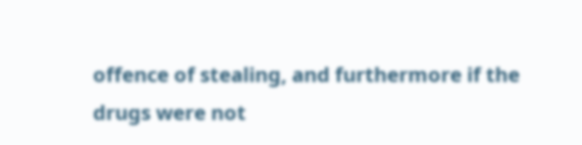offence of stealing, and furthermore if the drugs were not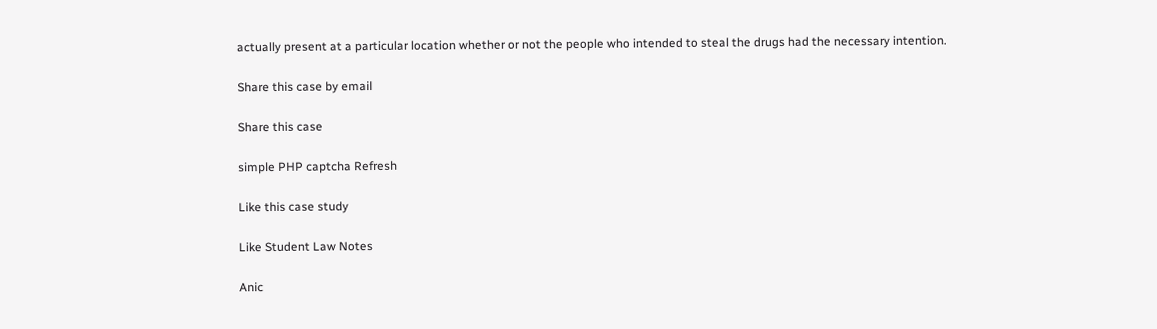actually present at a particular location whether or not the people who intended to steal the drugs had the necessary intention.

Share this case by email

Share this case

simple PHP captcha Refresh

Like this case study

Like Student Law Notes

Anic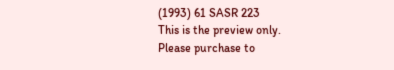(1993) 61 SASR 223
This is the preview only.
Please purchase to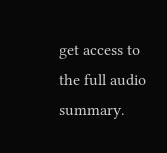get access to the full audio summary.